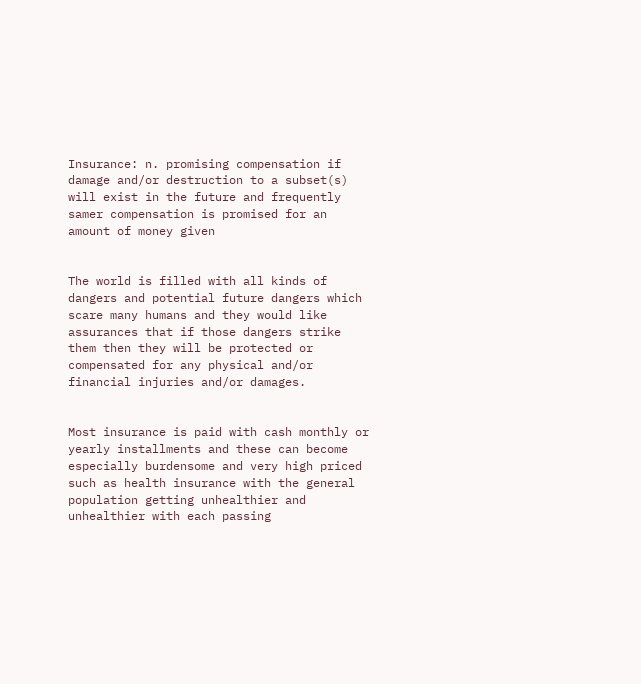Insurance: n. promising compensation if damage and/or destruction to a subset(s) will exist in the future and frequently samer compensation is promised for an amount of money given


The world is filled with all kinds of dangers and potential future dangers which scare many humans and they would like assurances that if those dangers strike them then they will be protected or compensated for any physical and/or financial injuries and/or damages.


Most insurance is paid with cash monthly or yearly installments and these can become especially burdensome and very high priced such as health insurance with the general population getting unhealthier and unhealthier with each passing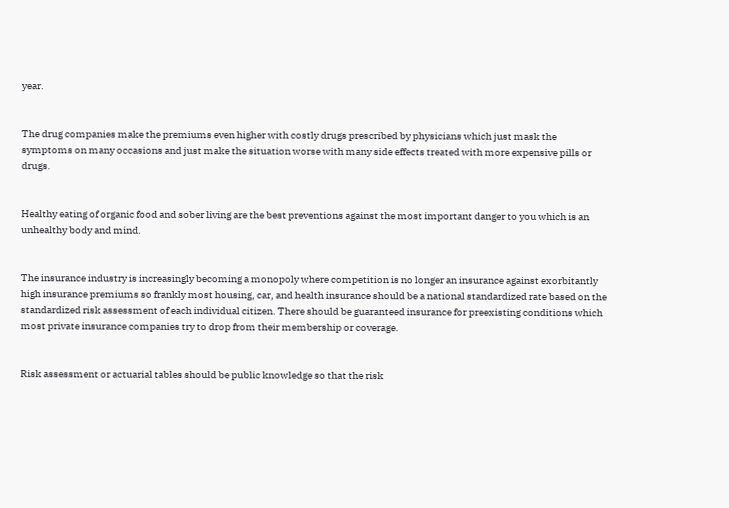year.


The drug companies make the premiums even higher with costly drugs prescribed by physicians which just mask the symptoms on many occasions and just make the situation worse with many side effects treated with more expensive pills or drugs.


Healthy eating of organic food and sober living are the best preventions against the most important danger to you which is an unhealthy body and mind.


The insurance industry is increasingly becoming a monopoly where competition is no longer an insurance against exorbitantly high insurance premiums so frankly most housing, car, and health insurance should be a national standardized rate based on the standardized risk assessment of each individual citizen. There should be guaranteed insurance for preexisting conditions which most private insurance companies try to drop from their membership or coverage.


Risk assessment or actuarial tables should be public knowledge so that the risk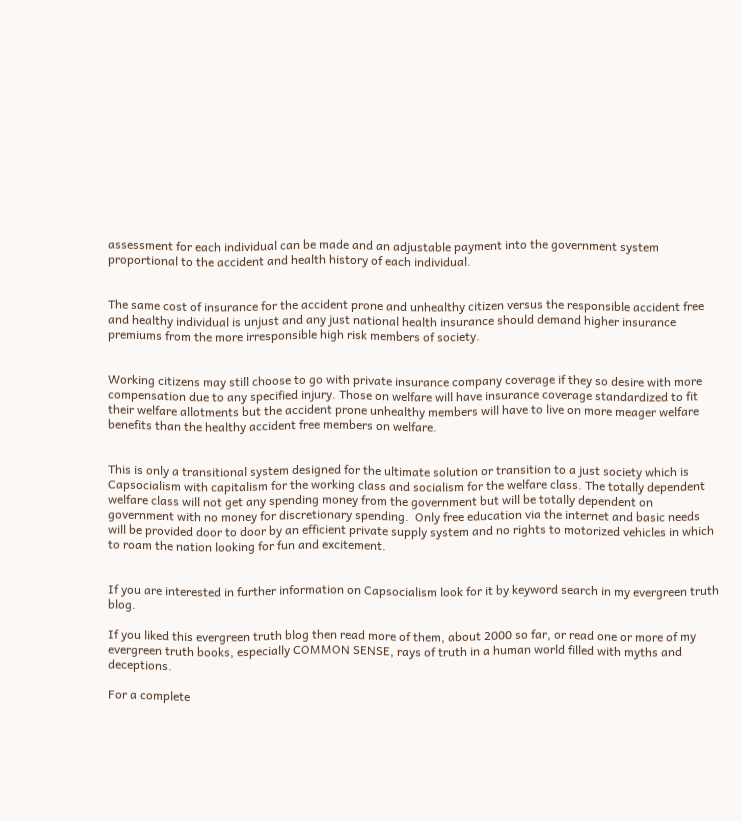assessment for each individual can be made and an adjustable payment into the government system proportional to the accident and health history of each individual.


The same cost of insurance for the accident prone and unhealthy citizen versus the responsible accident free and healthy individual is unjust and any just national health insurance should demand higher insurance premiums from the more irresponsible high risk members of society.


Working citizens may still choose to go with private insurance company coverage if they so desire with more compensation due to any specified injury. Those on welfare will have insurance coverage standardized to fit their welfare allotments but the accident prone unhealthy members will have to live on more meager welfare benefits than the healthy accident free members on welfare.


This is only a transitional system designed for the ultimate solution or transition to a just society which is Capsocialism with capitalism for the working class and socialism for the welfare class. The totally dependent welfare class will not get any spending money from the government but will be totally dependent on government with no money for discretionary spending.  Only free education via the internet and basic needs will be provided door to door by an efficient private supply system and no rights to motorized vehicles in which to roam the nation looking for fun and excitement.


If you are interested in further information on Capsocialism look for it by keyword search in my evergreen truth blog.

If you liked this evergreen truth blog then read more of them, about 2000 so far, or read one or more of my evergreen truth books, especially COMMON SENSE, rays of truth in a human world filled with myths and deceptions.

For a complete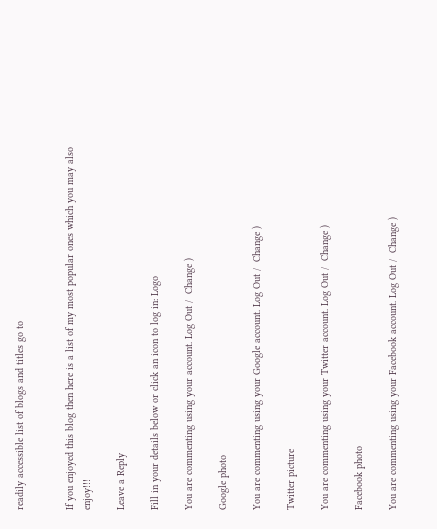readily accessible list of blogs and titles go to


If you enjoyed this blog then here is a list of my most popular ones which you may also enjoy!!!

Leave a Reply

Fill in your details below or click an icon to log in: Logo

You are commenting using your account. Log Out /  Change )

Google photo

You are commenting using your Google account. Log Out /  Change )

Twitter picture

You are commenting using your Twitter account. Log Out /  Change )

Facebook photo

You are commenting using your Facebook account. Log Out /  Change )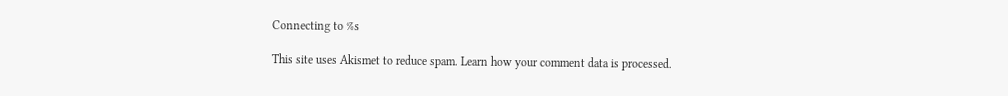Connecting to %s

This site uses Akismet to reduce spam. Learn how your comment data is processed.